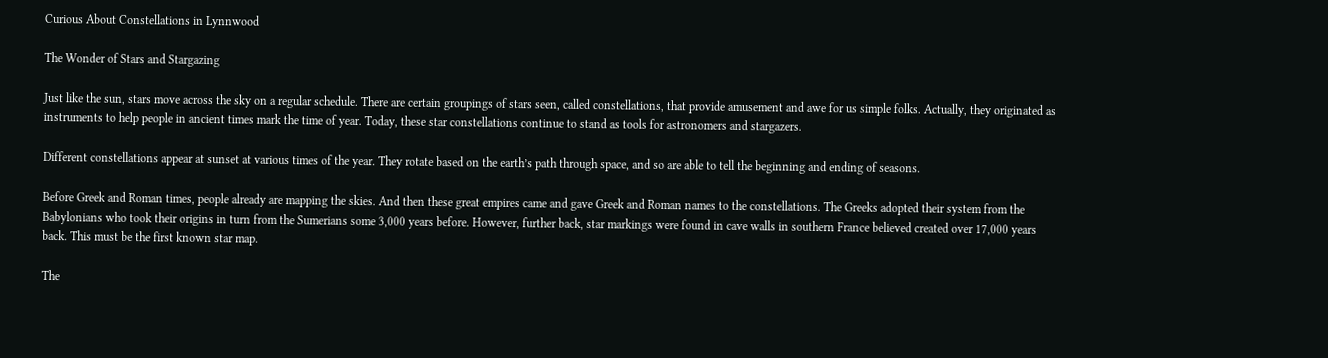Curious About Constellations in Lynnwood

The Wonder of Stars and Stargazing

Just like the sun, stars move across the sky on a regular schedule. There are certain groupings of stars seen, called constellations, that provide amusement and awe for us simple folks. Actually, they originated as instruments to help people in ancient times mark the time of year. Today, these star constellations continue to stand as tools for astronomers and stargazers.

Different constellations appear at sunset at various times of the year. They rotate based on the earth’s path through space, and so are able to tell the beginning and ending of seasons.

Before Greek and Roman times, people already are mapping the skies. And then these great empires came and gave Greek and Roman names to the constellations. The Greeks adopted their system from the Babylonians who took their origins in turn from the Sumerians some 3,000 years before. However, further back, star markings were found in cave walls in southern France believed created over 17,000 years back. This must be the first known star map.

The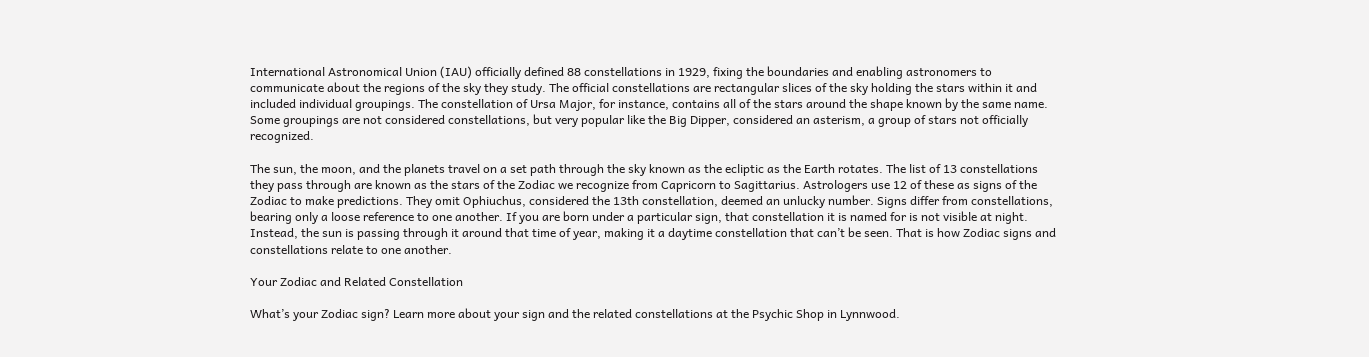International Astronomical Union (IAU) officially defined 88 constellations in 1929, fixing the boundaries and enabling astronomers to communicate about the regions of the sky they study. The official constellations are rectangular slices of the sky holding the stars within it and included individual groupings. The constellation of Ursa Major, for instance, contains all of the stars around the shape known by the same name. Some groupings are not considered constellations, but very popular like the Big Dipper, considered an asterism, a group of stars not officially recognized.

The sun, the moon, and the planets travel on a set path through the sky known as the ecliptic as the Earth rotates. The list of 13 constellations they pass through are known as the stars of the Zodiac we recognize from Capricorn to Sagittarius. Astrologers use 12 of these as signs of the Zodiac to make predictions. They omit Ophiuchus, considered the 13th constellation, deemed an unlucky number. Signs differ from constellations, bearing only a loose reference to one another. If you are born under a particular sign, that constellation it is named for is not visible at night. Instead, the sun is passing through it around that time of year, making it a daytime constellation that can’t be seen. That is how Zodiac signs and constellations relate to one another.

Your Zodiac and Related Constellation

What’s your Zodiac sign? Learn more about your sign and the related constellations at the Psychic Shop in Lynnwood.